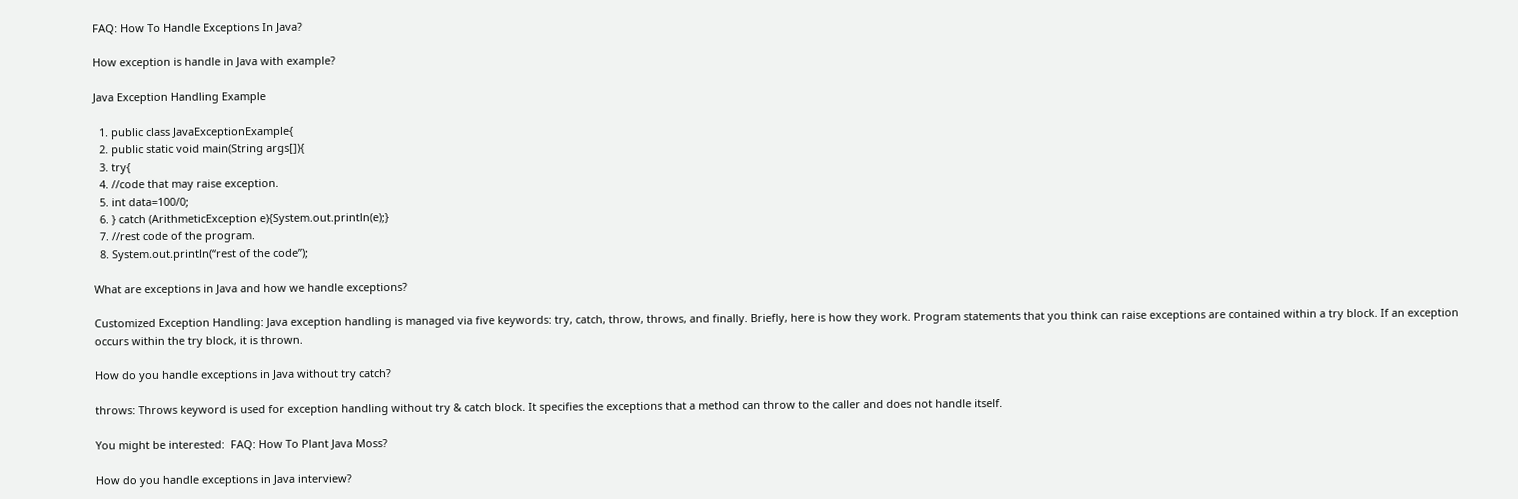FAQ: How To Handle Exceptions In Java?

How exception is handle in Java with example?

Java Exception Handling Example

  1. public class JavaExceptionExample{
  2. public static void main(String args[]){
  3. try{
  4. //code that may raise exception.
  5. int data=100/0;
  6. } catch (ArithmeticException e){System.out.println(e);}
  7. //rest code of the program.
  8. System.out.println(“rest of the code”);

What are exceptions in Java and how we handle exceptions?

Customized Exception Handling: Java exception handling is managed via five keywords: try, catch, throw, throws, and finally. Briefly, here is how they work. Program statements that you think can raise exceptions are contained within a try block. If an exception occurs within the try block, it is thrown.

How do you handle exceptions in Java without try catch?

throws: Throws keyword is used for exception handling without try & catch block. It specifies the exceptions that a method can throw to the caller and does not handle itself.

You might be interested:  FAQ: How To Plant Java Moss?

How do you handle exceptions in Java interview?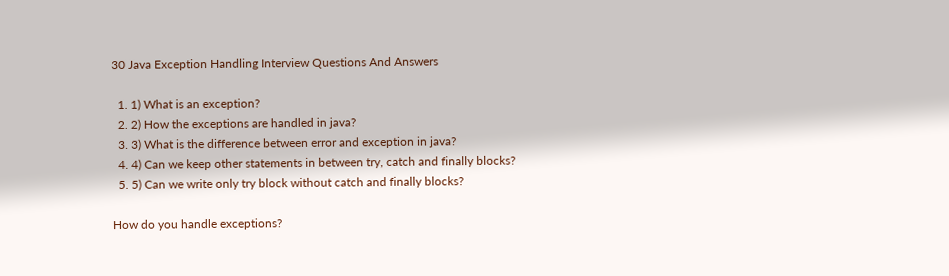30 Java Exception Handling Interview Questions And Answers

  1. 1) What is an exception?
  2. 2) How the exceptions are handled in java?
  3. 3) What is the difference between error and exception in java?
  4. 4) Can we keep other statements in between try, catch and finally blocks?
  5. 5) Can we write only try block without catch and finally blocks?

How do you handle exceptions?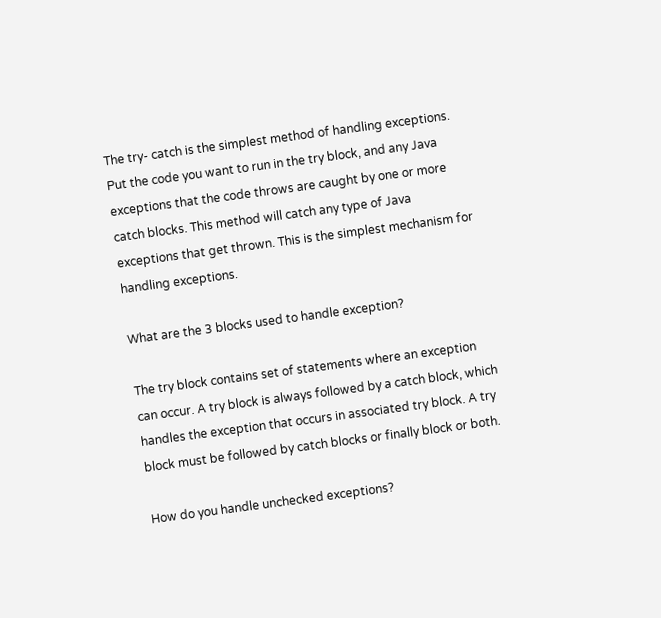The try- catch is the simplest method of handling exceptions. Put the code you want to run in the try block, and any Java exceptions that the code throws are caught by one or more catch blocks. This method will catch any type of Java exceptions that get thrown. This is the simplest mechanism for handling exceptions.

What are the 3 blocks used to handle exception?

The try block contains set of statements where an exception can occur. A try block is always followed by a catch block, which handles the exception that occurs in associated try block. A try block must be followed by catch blocks or finally block or both.

How do you handle unchecked exceptions?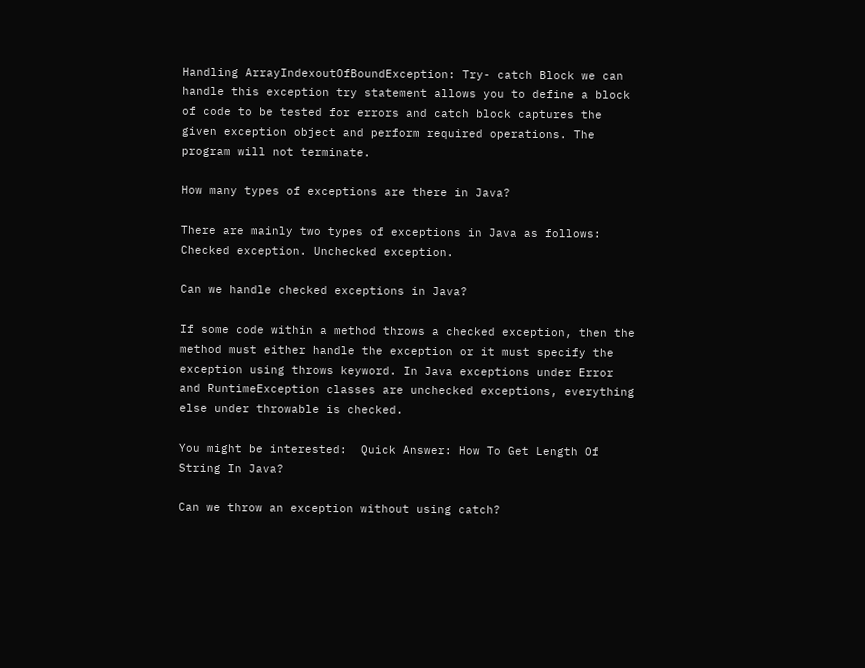Handling ArrayIndexoutOfBoundException: Try- catch Block we can handle this exception try statement allows you to define a block of code to be tested for errors and catch block captures the given exception object and perform required operations. The program will not terminate.

How many types of exceptions are there in Java?

There are mainly two types of exceptions in Java as follows: Checked exception. Unchecked exception.

Can we handle checked exceptions in Java?

If some code within a method throws a checked exception, then the method must either handle the exception or it must specify the exception using throws keyword. In Java exceptions under Error and RuntimeException classes are unchecked exceptions, everything else under throwable is checked.

You might be interested:  Quick Answer: How To Get Length Of String In Java?

Can we throw an exception without using catch?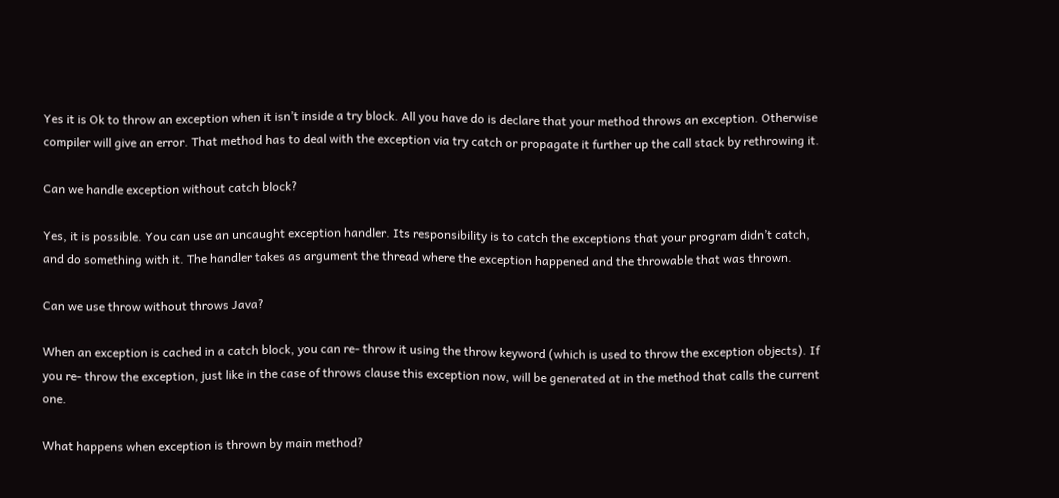Yes it is Ok to throw an exception when it isn’t inside a try block. All you have do is declare that your method throws an exception. Otherwise compiler will give an error. That method has to deal with the exception via try catch or propagate it further up the call stack by rethrowing it.

Can we handle exception without catch block?

Yes, it is possible. You can use an uncaught exception handler. Its responsibility is to catch the exceptions that your program didn’t catch, and do something with it. The handler takes as argument the thread where the exception happened and the throwable that was thrown.

Can we use throw without throws Java?

When an exception is cached in a catch block, you can re- throw it using the throw keyword (which is used to throw the exception objects). If you re- throw the exception, just like in the case of throws clause this exception now, will be generated at in the method that calls the current one.

What happens when exception is thrown by main method?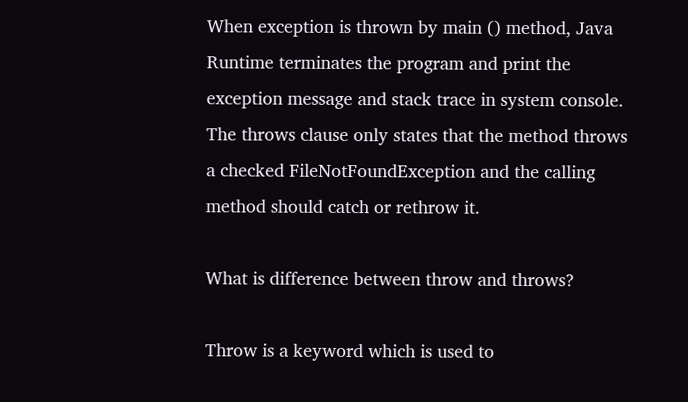When exception is thrown by main () method, Java Runtime terminates the program and print the exception message and stack trace in system console. The throws clause only states that the method throws a checked FileNotFoundException and the calling method should catch or rethrow it.

What is difference between throw and throws?

Throw is a keyword which is used to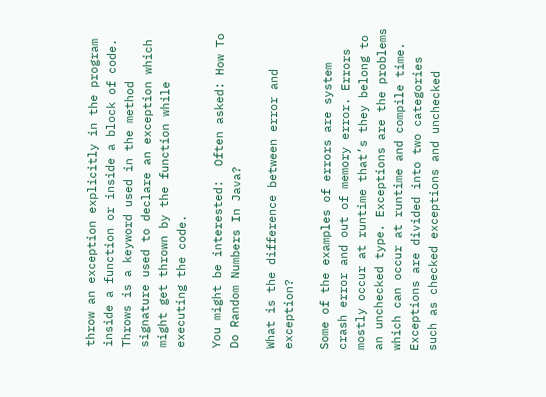throw an exception explicitly in the program inside a function or inside a block of code. Throws is a keyword used in the method signature used to declare an exception which might get thrown by the function while executing the code.

You might be interested:  Often asked: How To Do Random Numbers In Java?

What is the difference between error and exception?

Some of the examples of errors are system crash error and out of memory error. Errors mostly occur at runtime that’s they belong to an unchecked type. Exceptions are the problems which can occur at runtime and compile time. Exceptions are divided into two categories such as checked exceptions and unchecked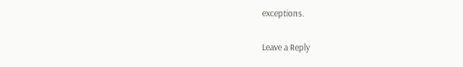exceptions.

Leave a Reply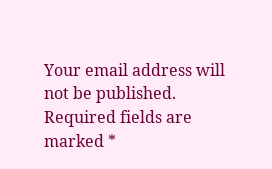Your email address will not be published. Required fields are marked *